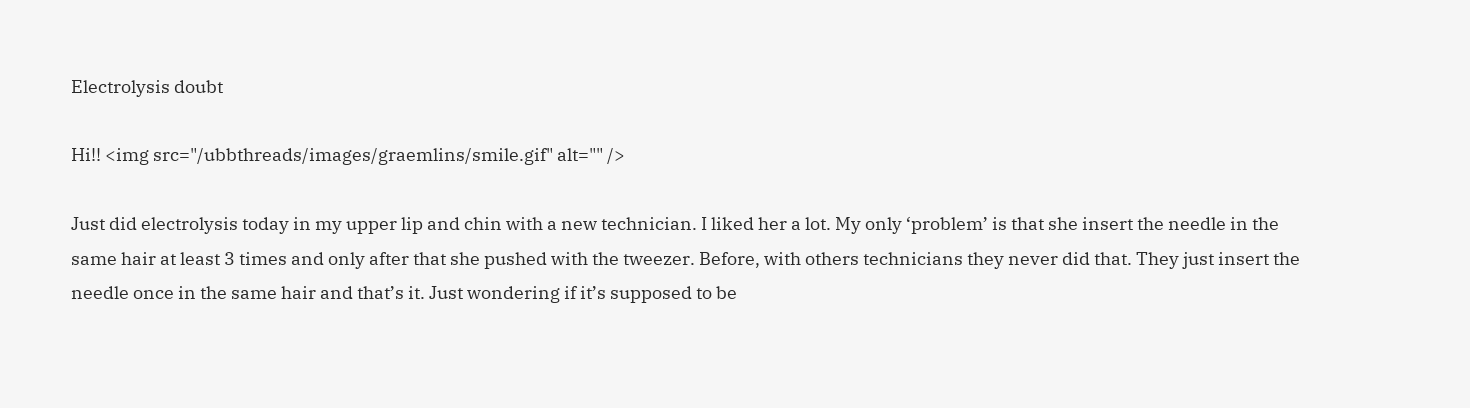Electrolysis doubt

Hi!! <img src="/ubbthreads/images/graemlins/smile.gif" alt="" />

Just did electrolysis today in my upper lip and chin with a new technician. I liked her a lot. My only ‘problem’ is that she insert the needle in the same hair at least 3 times and only after that she pushed with the tweezer. Before, with others technicians they never did that. They just insert the needle once in the same hair and that’s it. Just wondering if it’s supposed to be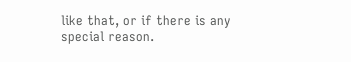like that, or if there is any special reason.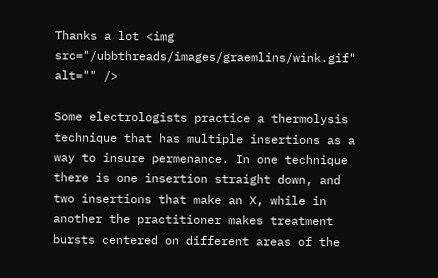Thanks a lot <img src="/ubbthreads/images/graemlins/wink.gif" alt="" />

Some electrologists practice a thermolysis technique that has multiple insertions as a way to insure permenance. In one technique there is one insertion straight down, and two insertions that make an X, while in another the practitioner makes treatment bursts centered on different areas of the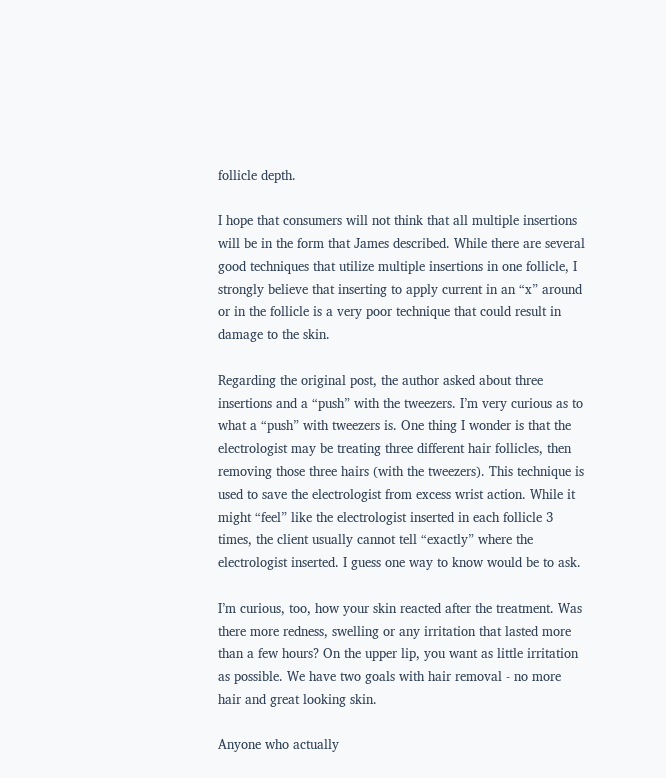follicle depth.

I hope that consumers will not think that all multiple insertions will be in the form that James described. While there are several good techniques that utilize multiple insertions in one follicle, I strongly believe that inserting to apply current in an “x” around or in the follicle is a very poor technique that could result in damage to the skin.

Regarding the original post, the author asked about three insertions and a “push” with the tweezers. I’m very curious as to what a “push” with tweezers is. One thing I wonder is that the electrologist may be treating three different hair follicles, then removing those three hairs (with the tweezers). This technique is used to save the electrologist from excess wrist action. While it might “feel” like the electrologist inserted in each follicle 3 times, the client usually cannot tell “exactly” where the electrologist inserted. I guess one way to know would be to ask.

I’m curious, too, how your skin reacted after the treatment. Was there more redness, swelling or any irritation that lasted more than a few hours? On the upper lip, you want as little irritation as possible. We have two goals with hair removal - no more hair and great looking skin.

Anyone who actually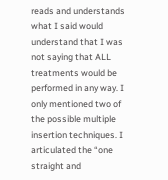reads and understands what I said would understand that I was not saying that ALL treatments would be performed in any way. I only mentioned two of the possible multiple insertion techniques. I articulated the “one straight and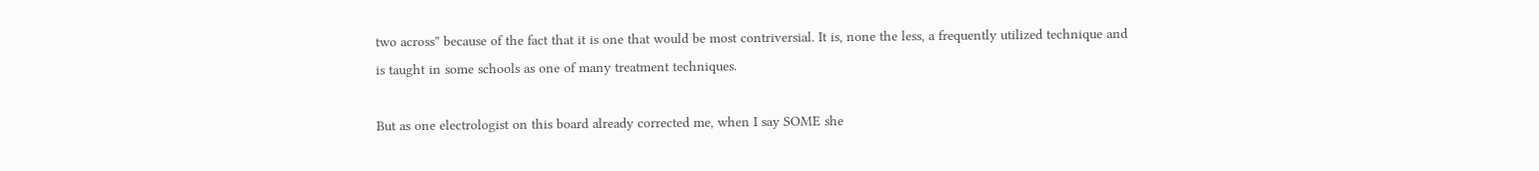two across” because of the fact that it is one that would be most contriversial. It is, none the less, a frequently utilized technique and is taught in some schools as one of many treatment techniques.

But as one electrologist on this board already corrected me, when I say SOME she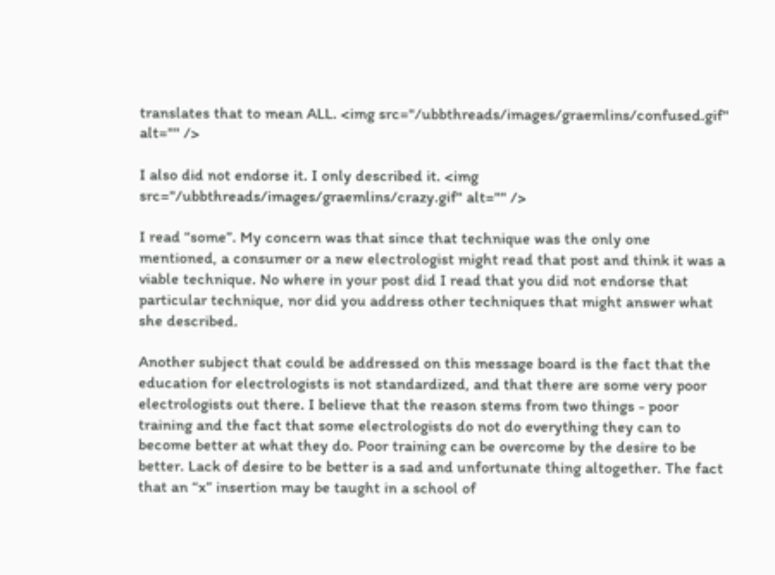translates that to mean ALL. <img src="/ubbthreads/images/graemlins/confused.gif" alt="" />

I also did not endorse it. I only described it. <img src="/ubbthreads/images/graemlins/crazy.gif" alt="" />

I read “some”. My concern was that since that technique was the only one mentioned, a consumer or a new electrologist might read that post and think it was a viable technique. No where in your post did I read that you did not endorse that particular technique, nor did you address other techniques that might answer what she described.

Another subject that could be addressed on this message board is the fact that the education for electrologists is not standardized, and that there are some very poor electrologists out there. I believe that the reason stems from two things - poor training and the fact that some electrologists do not do everything they can to become better at what they do. Poor training can be overcome by the desire to be better. Lack of desire to be better is a sad and unfortunate thing altogether. The fact that an “x” insertion may be taught in a school of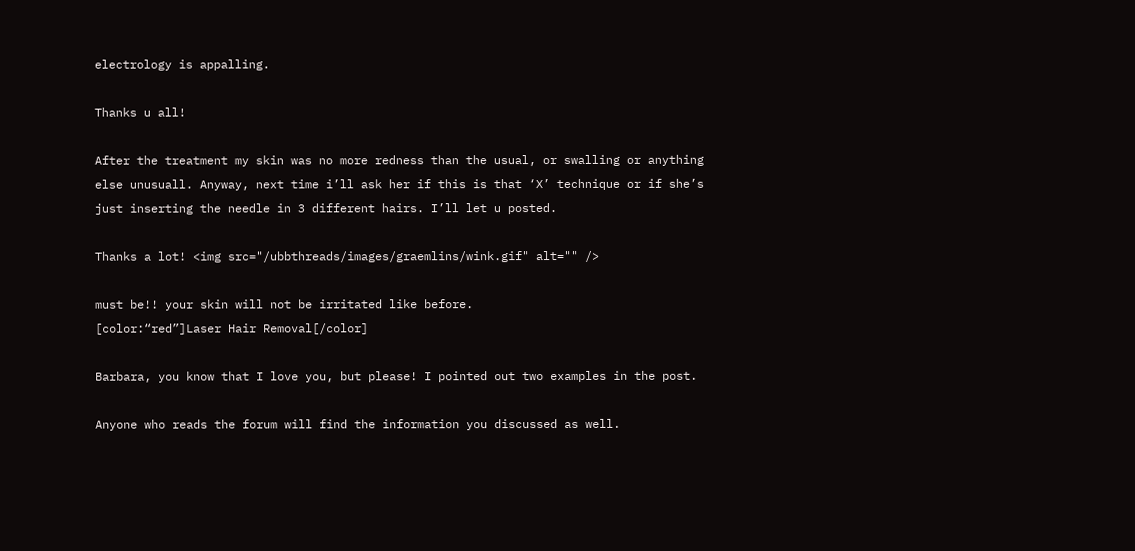electrology is appalling.

Thanks u all!

After the treatment my skin was no more redness than the usual, or swalling or anything else unusuall. Anyway, next time i’ll ask her if this is that ‘X’ technique or if she’s just inserting the needle in 3 different hairs. I’ll let u posted.

Thanks a lot! <img src="/ubbthreads/images/graemlins/wink.gif" alt="" />

must be!! your skin will not be irritated like before.
[color:“red”]Laser Hair Removal[/color]

Barbara, you know that I love you, but please! I pointed out two examples in the post.

Anyone who reads the forum will find the information you discussed as well.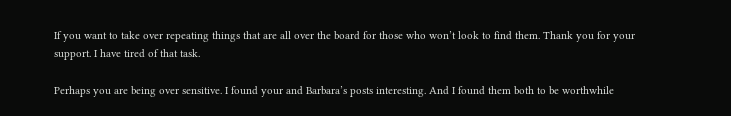If you want to take over repeating things that are all over the board for those who won’t look to find them. Thank you for your support. I have tired of that task.

Perhaps you are being over sensitive. I found your and Barbara’s posts interesting. And I found them both to be worthwhile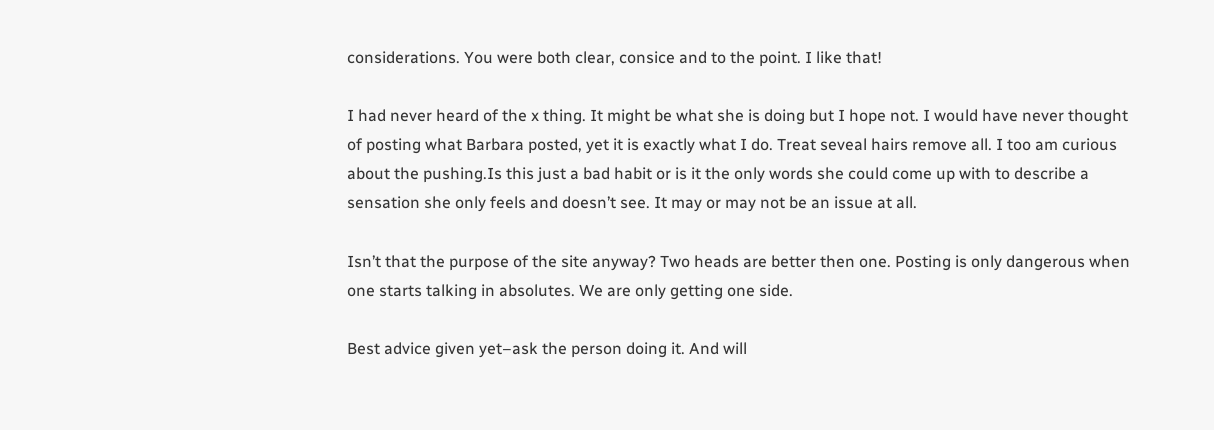considerations. You were both clear, consice and to the point. I like that!

I had never heard of the x thing. It might be what she is doing but I hope not. I would have never thought of posting what Barbara posted, yet it is exactly what I do. Treat seveal hairs remove all. I too am curious about the pushing.Is this just a bad habit or is it the only words she could come up with to describe a sensation she only feels and doesn’t see. It may or may not be an issue at all.

Isn’t that the purpose of the site anyway? Two heads are better then one. Posting is only dangerous when one starts talking in absolutes. We are only getting one side.

Best advice given yet–ask the person doing it. And will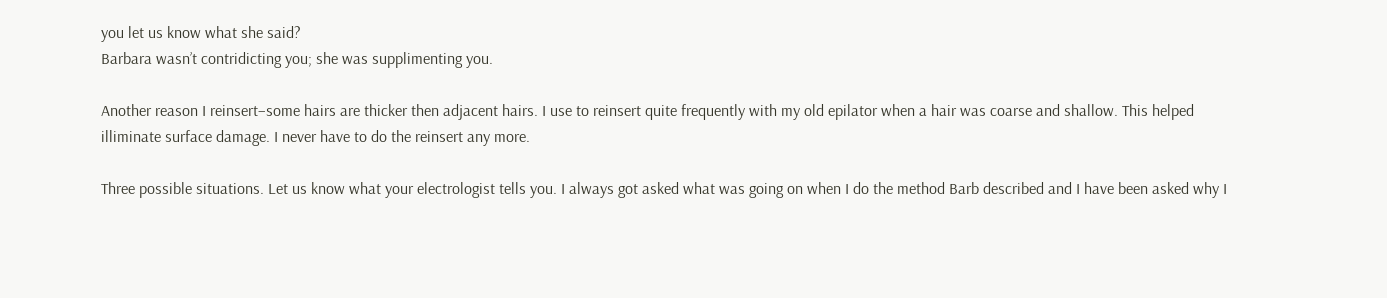you let us know what she said?
Barbara wasn’t contridicting you; she was supplimenting you.

Another reason I reinsert–some hairs are thicker then adjacent hairs. I use to reinsert quite frequently with my old epilator when a hair was coarse and shallow. This helped illiminate surface damage. I never have to do the reinsert any more.

Three possible situations. Let us know what your electrologist tells you. I always got asked what was going on when I do the method Barb described and I have been asked why I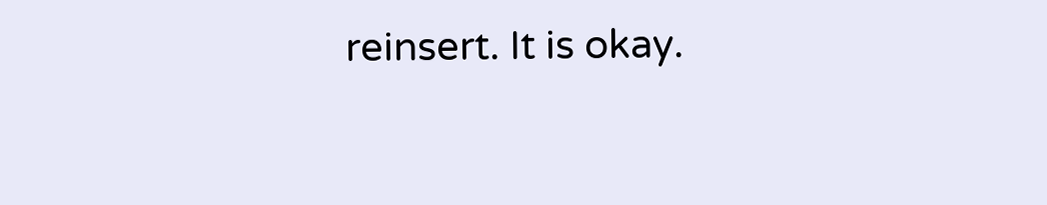reinsert. It is okay.